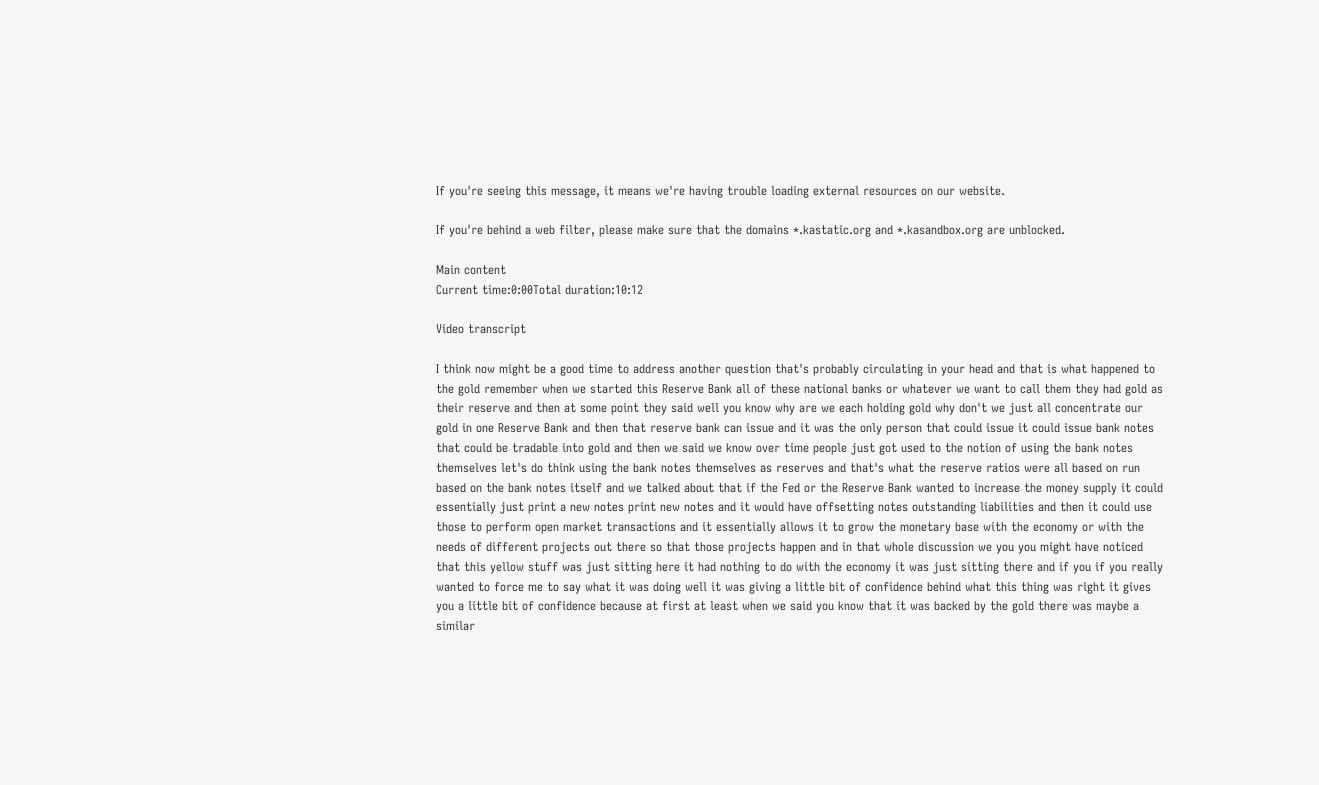If you're seeing this message, it means we're having trouble loading external resources on our website.

If you're behind a web filter, please make sure that the domains *.kastatic.org and *.kasandbox.org are unblocked.

Main content
Current time:0:00Total duration:10:12

Video transcript

I think now might be a good time to address another question that's probably circulating in your head and that is what happened to the gold remember when we started this Reserve Bank all of these national banks or whatever we want to call them they had gold as their reserve and then at some point they said well you know why are we each holding gold why don't we just all concentrate our gold in one Reserve Bank and then that reserve bank can issue and it was the only person that could issue it could issue bank notes that could be tradable into gold and then we said we know over time people just got used to the notion of using the bank notes themselves let's do think using the bank notes themselves as reserves and that's what the reserve ratios were all based on run based on the bank notes itself and we talked about that if the Fed or the Reserve Bank wanted to increase the money supply it could essentially just print a new notes print new notes and it would have offsetting notes outstanding liabilities and then it could use those to perform open market transactions and it essentially allows it to grow the monetary base with the economy or with the needs of different projects out there so that those projects happen and in that whole discussion we you you might have noticed that this yellow stuff was just sitting here it had nothing to do with the economy it was just sitting there and if you if you really wanted to force me to say what it was doing well it was giving a little bit of confidence behind what this thing was right it gives you a little bit of confidence because at first at least when we said you know that it was backed by the gold there was maybe a similar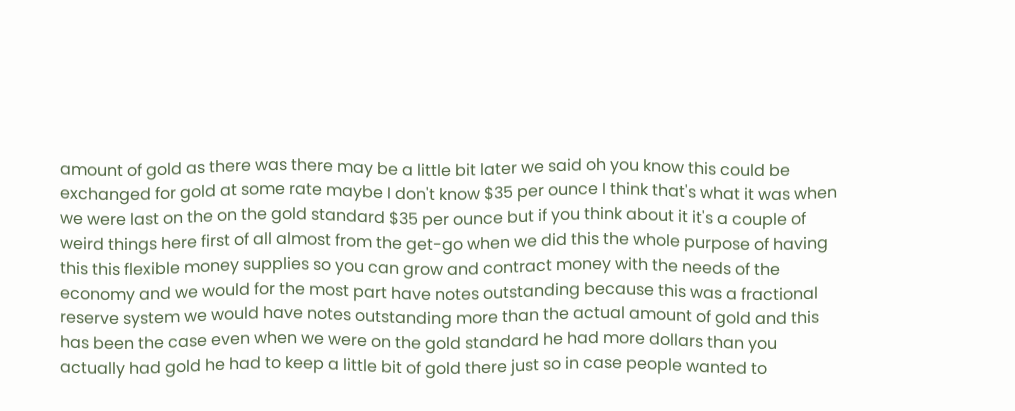amount of gold as there was there may be a little bit later we said oh you know this could be exchanged for gold at some rate maybe I don't know $35 per ounce I think that's what it was when we were last on the on the gold standard $35 per ounce but if you think about it it's a couple of weird things here first of all almost from the get-go when we did this the whole purpose of having this this flexible money supplies so you can grow and contract money with the needs of the economy and we would for the most part have notes outstanding because this was a fractional reserve system we would have notes outstanding more than the actual amount of gold and this has been the case even when we were on the gold standard he had more dollars than you actually had gold he had to keep a little bit of gold there just so in case people wanted to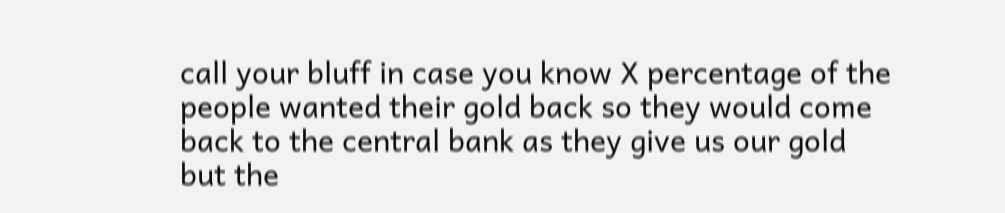call your bluff in case you know X percentage of the people wanted their gold back so they would come back to the central bank as they give us our gold but the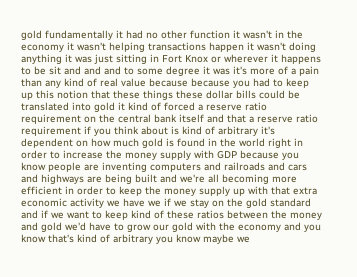gold fundamentally it had no other function it wasn't in the economy it wasn't helping transactions happen it wasn't doing anything it was just sitting in Fort Knox or wherever it happens to be sit and and and to some degree it was it's more of a pain than any kind of real value because because you had to keep up this notion that these things these dollar bills could be translated into gold it kind of forced a reserve ratio requirement on the central bank itself and that a reserve ratio requirement if you think about is kind of arbitrary it's dependent on how much gold is found in the world right in order to increase the money supply with GDP because you know people are inventing computers and railroads and cars and highways are being built and we're all becoming more efficient in order to keep the money supply up with that extra economic activity we have we if we stay on the gold standard and if we want to keep kind of these ratios between the money and gold we'd have to grow our gold with the economy and you know that's kind of arbitrary you know maybe we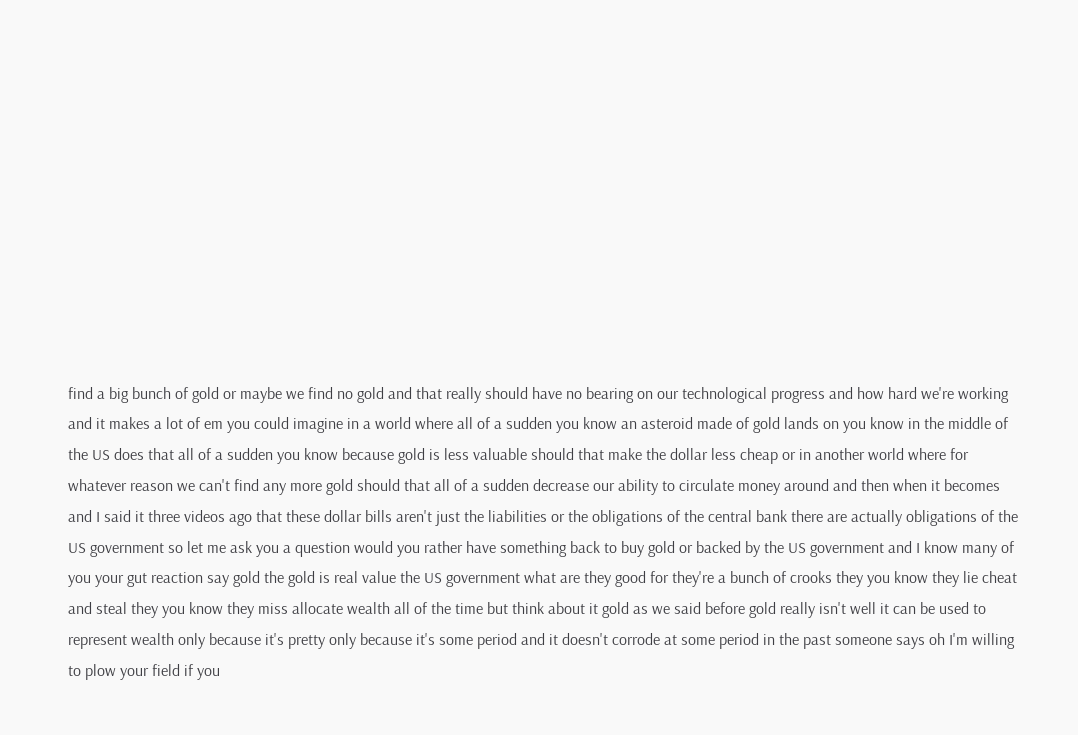find a big bunch of gold or maybe we find no gold and that really should have no bearing on our technological progress and how hard we're working and it makes a lot of em you could imagine in a world where all of a sudden you know an asteroid made of gold lands on you know in the middle of the US does that all of a sudden you know because gold is less valuable should that make the dollar less cheap or in another world where for whatever reason we can't find any more gold should that all of a sudden decrease our ability to circulate money around and then when it becomes and I said it three videos ago that these dollar bills aren't just the liabilities or the obligations of the central bank there are actually obligations of the US government so let me ask you a question would you rather have something back to buy gold or backed by the US government and I know many of you your gut reaction say gold the gold is real value the US government what are they good for they're a bunch of crooks they you know they lie cheat and steal they you know they miss allocate wealth all of the time but think about it gold as we said before gold really isn't well it can be used to represent wealth only because it's pretty only because it's some period and it doesn't corrode at some period in the past someone says oh I'm willing to plow your field if you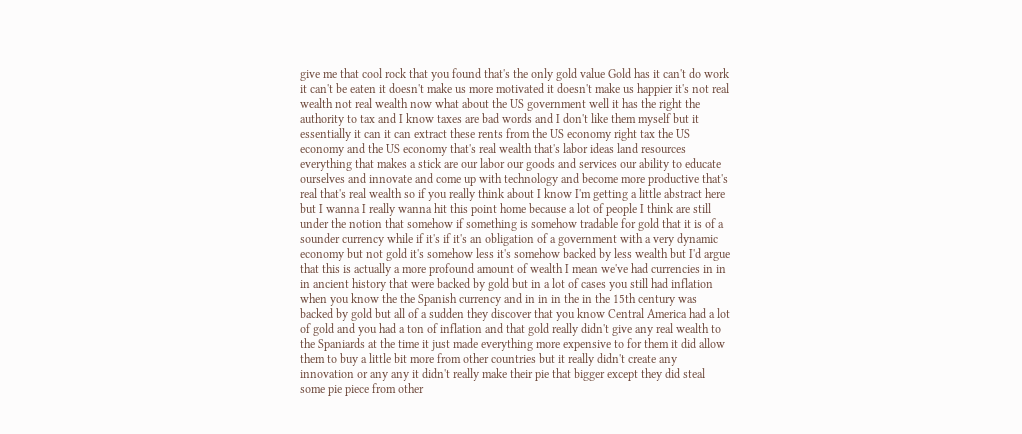give me that cool rock that you found that's the only gold value Gold has it can't do work it can't be eaten it doesn't make us more motivated it doesn't make us happier it's not real wealth not real wealth now what about the US government well it has the right the authority to tax and I know taxes are bad words and I don't like them myself but it essentially it can it can extract these rents from the US economy right tax the US economy and the US economy that's real wealth that's labor ideas land resources everything that makes a stick are our labor our goods and services our ability to educate ourselves and innovate and come up with technology and become more productive that's real that's real wealth so if you really think about I know I'm getting a little abstract here but I wanna I really wanna hit this point home because a lot of people I think are still under the notion that somehow if something is somehow tradable for gold that it is of a sounder currency while if it's if it's an obligation of a government with a very dynamic economy but not gold it's somehow less it's somehow backed by less wealth but I'd argue that this is actually a more profound amount of wealth I mean we've had currencies in in in ancient history that were backed by gold but in a lot of cases you still had inflation when you know the the Spanish currency and in in in the in the 15th century was backed by gold but all of a sudden they discover that you know Central America had a lot of gold and you had a ton of inflation and that gold really didn't give any real wealth to the Spaniards at the time it just made everything more expensive to for them it did allow them to buy a little bit more from other countries but it really didn't create any innovation or any any it didn't really make their pie that bigger except they did steal some pie piece from other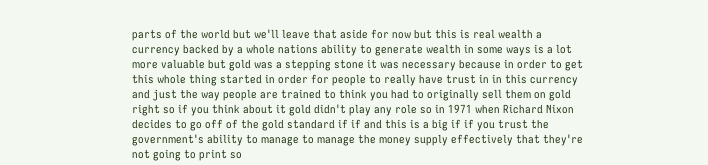parts of the world but we'll leave that aside for now but this is real wealth a currency backed by a whole nations ability to generate wealth in some ways is a lot more valuable but gold was a stepping stone it was necessary because in order to get this whole thing started in order for people to really have trust in in this currency and just the way people are trained to think you had to originally sell them on gold right so if you think about it gold didn't play any role so in 1971 when Richard Nixon decides to go off of the gold standard if if and this is a big if if you trust the government's ability to manage to manage the money supply effectively that they're not going to print so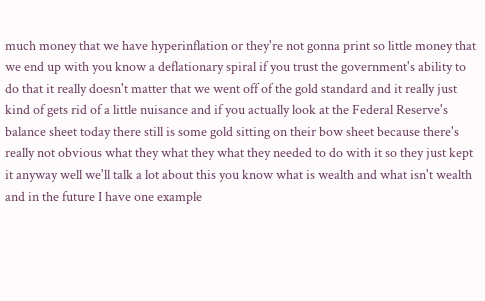much money that we have hyperinflation or they're not gonna print so little money that we end up with you know a deflationary spiral if you trust the government's ability to do that it really doesn't matter that we went off of the gold standard and it really just kind of gets rid of a little nuisance and if you actually look at the Federal Reserve's balance sheet today there still is some gold sitting on their bow sheet because there's really not obvious what they what they what they needed to do with it so they just kept it anyway well we'll talk a lot about this you know what is wealth and what isn't wealth and in the future I have one example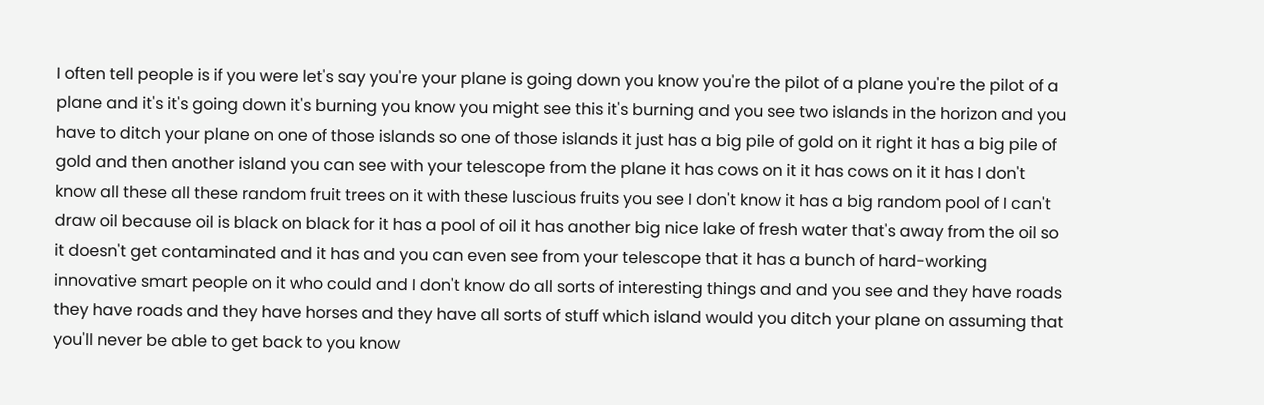I often tell people is if you were let's say you're your plane is going down you know you're the pilot of a plane you're the pilot of a plane and it's it's going down it's burning you know you might see this it's burning and you see two islands in the horizon and you have to ditch your plane on one of those islands so one of those islands it just has a big pile of gold on it right it has a big pile of gold and then another island you can see with your telescope from the plane it has cows on it it has cows on it it has I don't know all these all these random fruit trees on it with these luscious fruits you see I don't know it has a big random pool of I can't draw oil because oil is black on black for it has a pool of oil it has another big nice lake of fresh water that's away from the oil so it doesn't get contaminated and it has and you can even see from your telescope that it has a bunch of hard-working innovative smart people on it who could and I don't know do all sorts of interesting things and and you see and they have roads they have roads and they have horses and they have all sorts of stuff which island would you ditch your plane on assuming that you'll never be able to get back to you know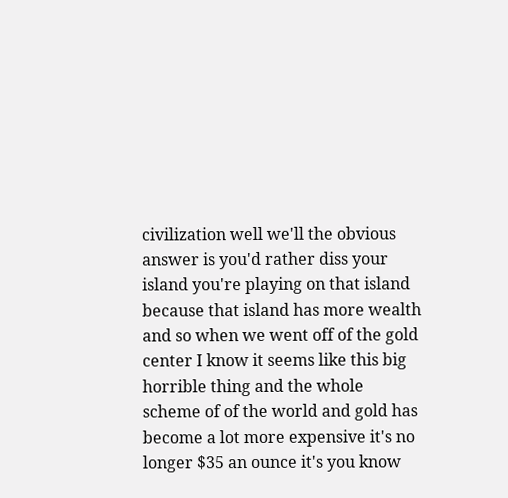civilization well we'll the obvious answer is you'd rather diss your island you're playing on that island because that island has more wealth and so when we went off of the gold center I know it seems like this big horrible thing and the whole scheme of of the world and gold has become a lot more expensive it's no longer $35 an ounce it's you know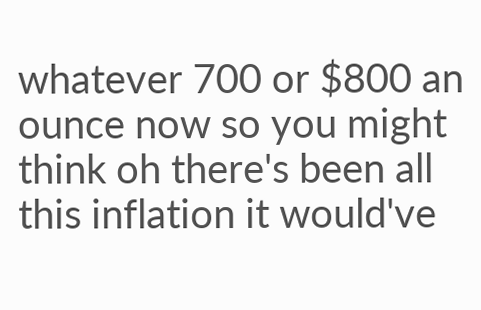whatever 700 or $800 an ounce now so you might think oh there's been all this inflation it would've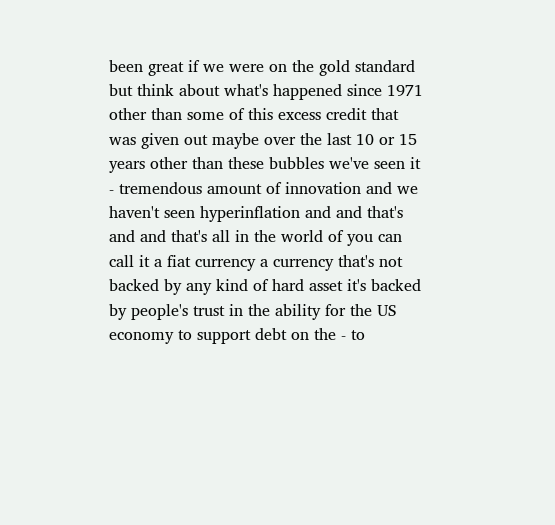been great if we were on the gold standard but think about what's happened since 1971 other than some of this excess credit that was given out maybe over the last 10 or 15 years other than these bubbles we've seen it - tremendous amount of innovation and we haven't seen hyperinflation and and that's and and that's all in the world of you can call it a fiat currency a currency that's not backed by any kind of hard asset it's backed by people's trust in the ability for the US economy to support debt on the - to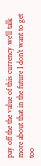pay off the the value of this currency we'll talk more about that in the future I don't want to get too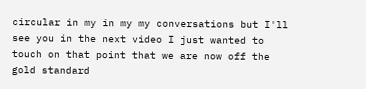circular in my in my my conversations but I'll see you in the next video I just wanted to touch on that point that we are now off the gold standard